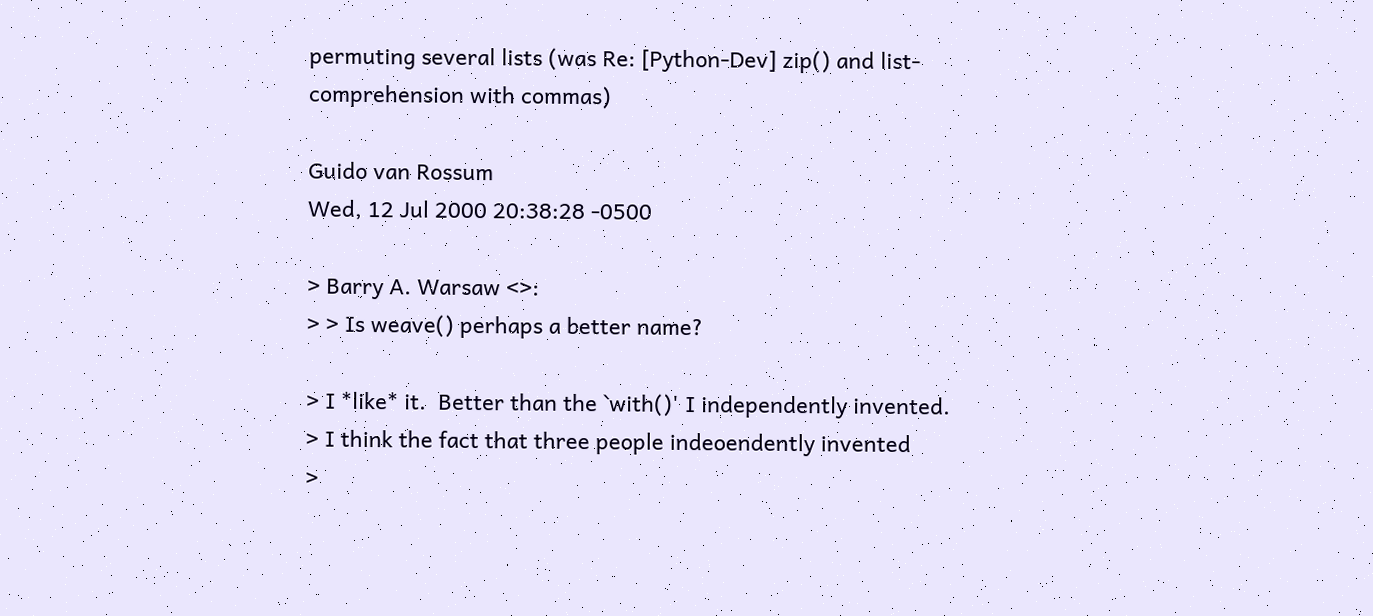permuting several lists (was Re: [Python-Dev] zip() and list-comprehension with commas)

Guido van Rossum
Wed, 12 Jul 2000 20:38:28 -0500

> Barry A. Warsaw <>:
> > Is weave() perhaps a better name?

> I *like* it.  Better than the `with()' I independently invented.
> I think the fact that three people indeoendently invented
>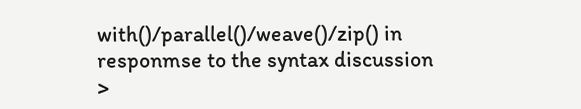with()/parallel()/weave()/zip() in responmse to the syntax discussion
>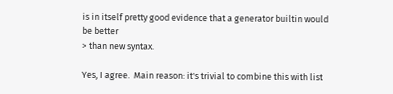is in itself pretty good evidence that a generator builtin would be better
> than new syntax.

Yes, I agree.  Main reason: it's trivial to combine this with list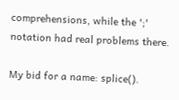comprehensions, while the ';' notation had real problems there.

My bid for a name: splice().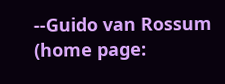--Guido van Rossum (home page: